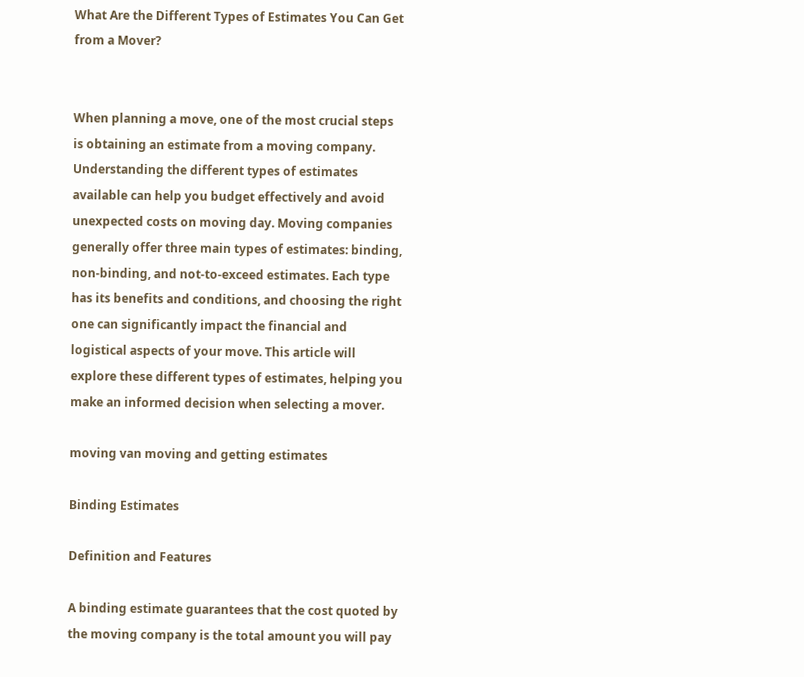What Are the Different Types of Estimates You Can Get from a Mover?


When planning a move, one of the most crucial steps is obtaining an estimate from a moving company. Understanding the different types of estimates available can help you budget effectively and avoid unexpected costs on moving day. Moving companies generally offer three main types of estimates: binding, non-binding, and not-to-exceed estimates. Each type has its benefits and conditions, and choosing the right one can significantly impact the financial and logistical aspects of your move. This article will explore these different types of estimates, helping you make an informed decision when selecting a mover.

moving van moving and getting estimates

Binding Estimates

Definition and Features

A binding estimate guarantees that the cost quoted by the moving company is the total amount you will pay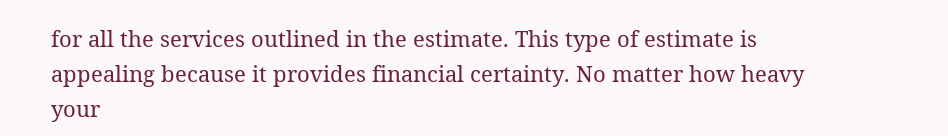for all the services outlined in the estimate. This type of estimate is appealing because it provides financial certainty. No matter how heavy your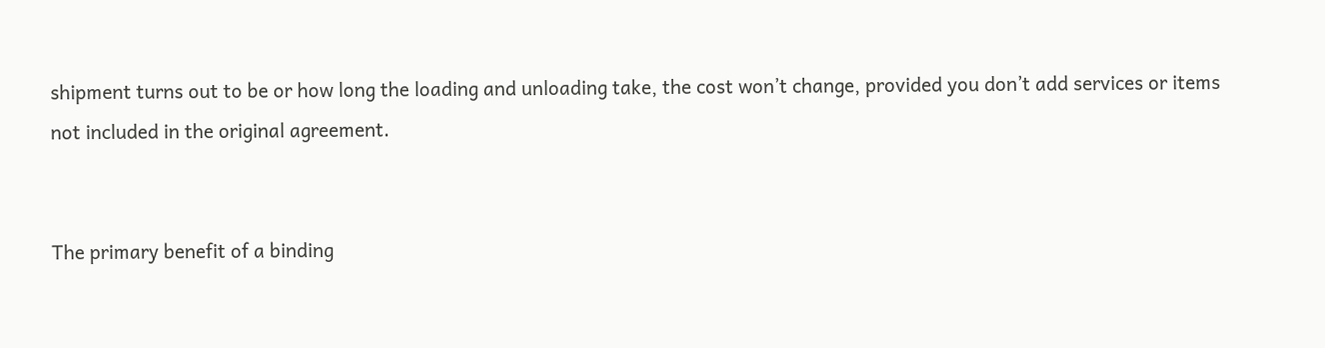shipment turns out to be or how long the loading and unloading take, the cost won’t change, provided you don’t add services or items not included in the original agreement.


The primary benefit of a binding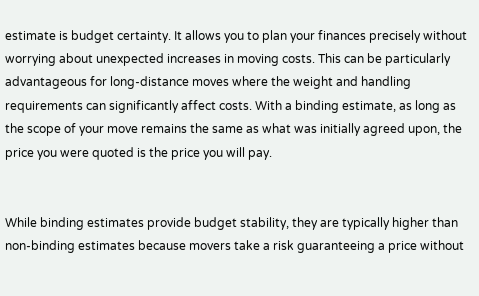estimate is budget certainty. It allows you to plan your finances precisely without worrying about unexpected increases in moving costs. This can be particularly advantageous for long-distance moves where the weight and handling requirements can significantly affect costs. With a binding estimate, as long as the scope of your move remains the same as what was initially agreed upon, the price you were quoted is the price you will pay.


While binding estimates provide budget stability, they are typically higher than non-binding estimates because movers take a risk guaranteeing a price without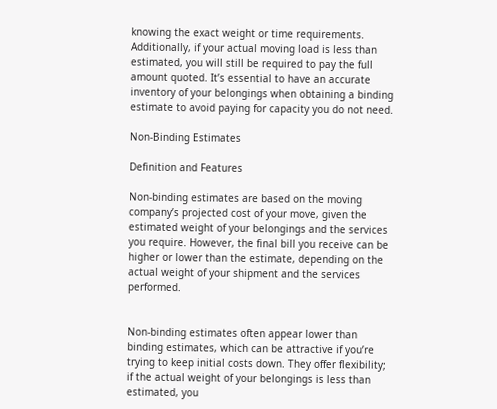knowing the exact weight or time requirements. Additionally, if your actual moving load is less than estimated, you will still be required to pay the full amount quoted. It’s essential to have an accurate inventory of your belongings when obtaining a binding estimate to avoid paying for capacity you do not need.

Non-Binding Estimates

Definition and Features

Non-binding estimates are based on the moving company’s projected cost of your move, given the estimated weight of your belongings and the services you require. However, the final bill you receive can be higher or lower than the estimate, depending on the actual weight of your shipment and the services performed.


Non-binding estimates often appear lower than binding estimates, which can be attractive if you’re trying to keep initial costs down. They offer flexibility; if the actual weight of your belongings is less than estimated, you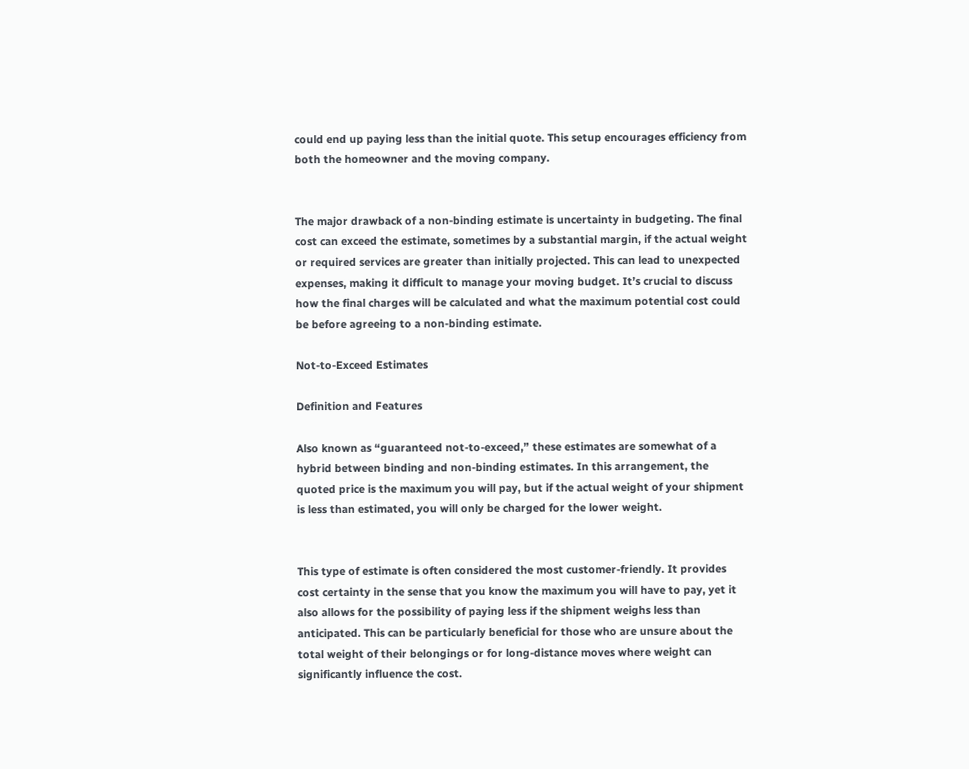could end up paying less than the initial quote. This setup encourages efficiency from both the homeowner and the moving company.


The major drawback of a non-binding estimate is uncertainty in budgeting. The final cost can exceed the estimate, sometimes by a substantial margin, if the actual weight or required services are greater than initially projected. This can lead to unexpected expenses, making it difficult to manage your moving budget. It’s crucial to discuss how the final charges will be calculated and what the maximum potential cost could be before agreeing to a non-binding estimate.

Not-to-Exceed Estimates

Definition and Features

Also known as “guaranteed not-to-exceed,” these estimates are somewhat of a hybrid between binding and non-binding estimates. In this arrangement, the quoted price is the maximum you will pay, but if the actual weight of your shipment is less than estimated, you will only be charged for the lower weight.


This type of estimate is often considered the most customer-friendly. It provides cost certainty in the sense that you know the maximum you will have to pay, yet it also allows for the possibility of paying less if the shipment weighs less than anticipated. This can be particularly beneficial for those who are unsure about the total weight of their belongings or for long-distance moves where weight can significantly influence the cost.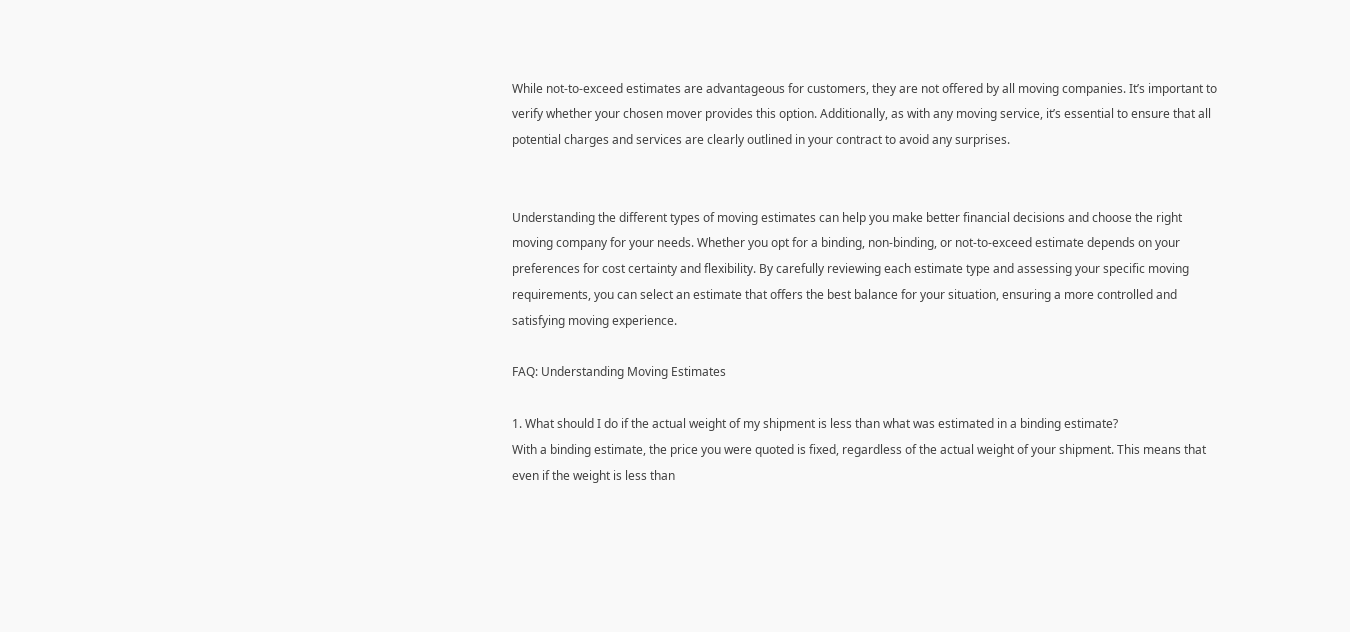While not-to-exceed estimates are advantageous for customers, they are not offered by all moving companies. It’s important to verify whether your chosen mover provides this option. Additionally, as with any moving service, it’s essential to ensure that all potential charges and services are clearly outlined in your contract to avoid any surprises.


Understanding the different types of moving estimates can help you make better financial decisions and choose the right moving company for your needs. Whether you opt for a binding, non-binding, or not-to-exceed estimate depends on your preferences for cost certainty and flexibility. By carefully reviewing each estimate type and assessing your specific moving requirements, you can select an estimate that offers the best balance for your situation, ensuring a more controlled and satisfying moving experience.

FAQ: Understanding Moving Estimates

1. What should I do if the actual weight of my shipment is less than what was estimated in a binding estimate?
With a binding estimate, the price you were quoted is fixed, regardless of the actual weight of your shipment. This means that even if the weight is less than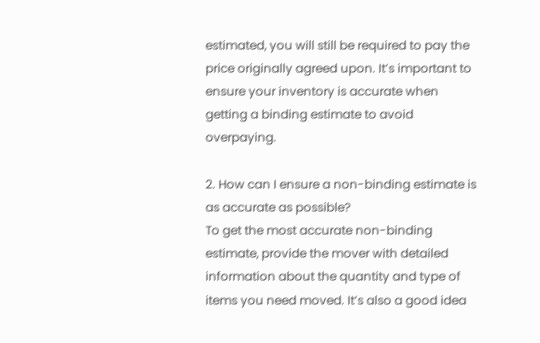estimated, you will still be required to pay the price originally agreed upon. It’s important to ensure your inventory is accurate when getting a binding estimate to avoid overpaying.

2. How can I ensure a non-binding estimate is as accurate as possible?
To get the most accurate non-binding estimate, provide the mover with detailed information about the quantity and type of items you need moved. It’s also a good idea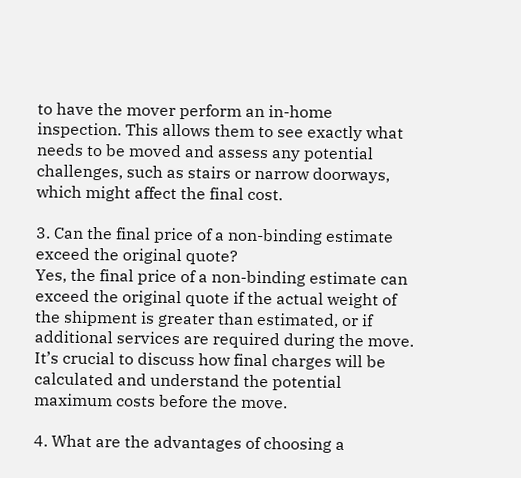to have the mover perform an in-home inspection. This allows them to see exactly what needs to be moved and assess any potential challenges, such as stairs or narrow doorways, which might affect the final cost.

3. Can the final price of a non-binding estimate exceed the original quote?
Yes, the final price of a non-binding estimate can exceed the original quote if the actual weight of the shipment is greater than estimated, or if additional services are required during the move. It’s crucial to discuss how final charges will be calculated and understand the potential maximum costs before the move.

4. What are the advantages of choosing a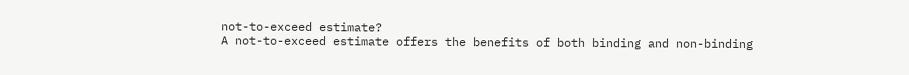not-to-exceed estimate?
A not-to-exceed estimate offers the benefits of both binding and non-binding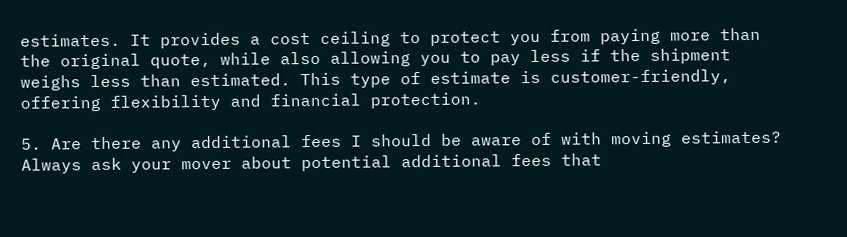estimates. It provides a cost ceiling to protect you from paying more than the original quote, while also allowing you to pay less if the shipment weighs less than estimated. This type of estimate is customer-friendly, offering flexibility and financial protection.

5. Are there any additional fees I should be aware of with moving estimates?
Always ask your mover about potential additional fees that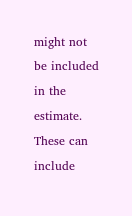might not be included in the estimate. These can include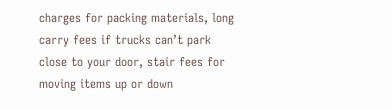charges for packing materials, long carry fees if trucks can’t park close to your door, stair fees for moving items up or down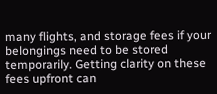many flights, and storage fees if your belongings need to be stored temporarily. Getting clarity on these fees upfront can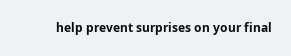help prevent surprises on your final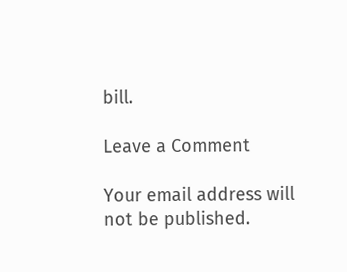bill.

Leave a Comment

Your email address will not be published.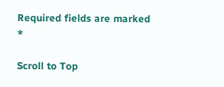Required fields are marked *

Scroll to Top